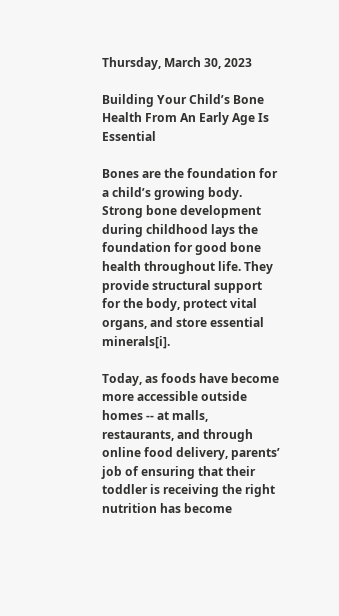Thursday, March 30, 2023

Building Your Child’s Bone Health From An Early Age Is Essential

Bones are the foundation for a child’s growing body. Strong bone development during childhood lays the foundation for good bone health throughout life. They provide structural support for the body, protect vital organs, and store essential minerals[i].

Today, as foods have become more accessible outside homes -- at malls, restaurants, and through online food delivery, parents’ job of ensuring that their toddler is receiving the right nutrition has become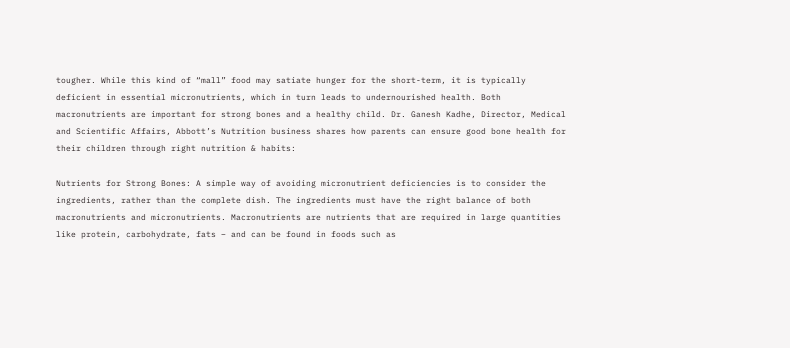tougher. While this kind of “mall” food may satiate hunger for the short-term, it is typically deficient in essential micronutrients, which in turn leads to undernourished health. Both macronutrients are important for strong bones and a healthy child. Dr. Ganesh Kadhe, Director, Medical and Scientific Affairs, Abbott’s Nutrition business shares how parents can ensure good bone health for their children through right nutrition & habits:

Nutrients for Strong Bones: A simple way of avoiding micronutrient deficiencies is to consider the ingredients, rather than the complete dish. The ingredients must have the right balance of both macronutrients and micronutrients. Macronutrients are nutrients that are required in large quantities like protein, carbohydrate, fats – and can be found in foods such as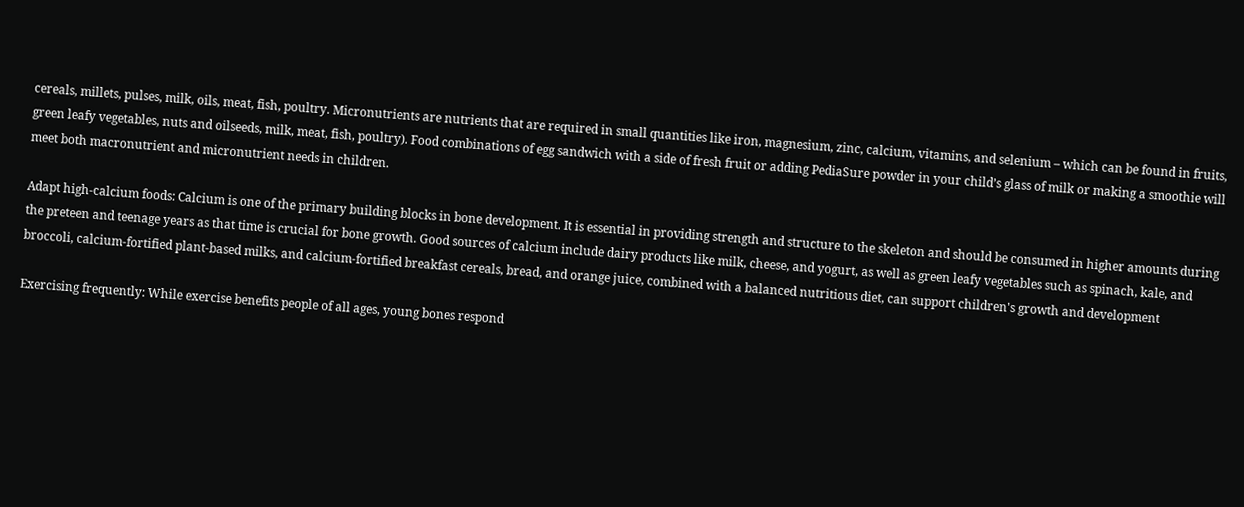cereals, millets, pulses, milk, oils, meat, fish, poultry. Micronutrients are nutrients that are required in small quantities like iron, magnesium, zinc, calcium, vitamins, and selenium – which can be found in fruits, green leafy vegetables, nuts and oilseeds, milk, meat, fish, poultry). Food combinations of egg sandwich with a side of fresh fruit or adding PediaSure powder in your child’s glass of milk or making a smoothie will meet both macronutrient and micronutrient needs in children.

Adapt high-calcium foods: Calcium is one of the primary building blocks in bone development. It is essential in providing strength and structure to the skeleton and should be consumed in higher amounts during the preteen and teenage years as that time is crucial for bone growth. Good sources of calcium include dairy products like milk, cheese, and yogurt, as well as green leafy vegetables such as spinach, kale, and broccoli, calcium-fortified plant-based milks, and calcium-fortified breakfast cereals, bread, and orange juice, combined with a balanced nutritious diet, can support children's growth and development

Exercising frequently: While exercise benefits people of all ages, young bones respond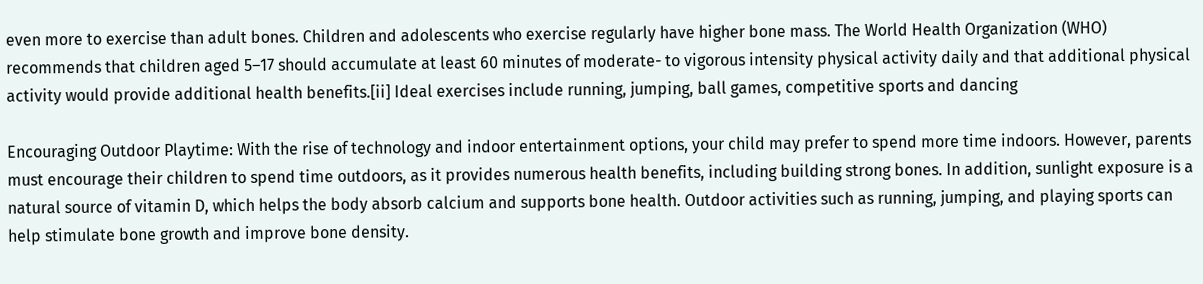even more to exercise than adult bones. Children and adolescents who exercise regularly have higher bone mass. The World Health Organization (WHO) recommends that children aged 5–17 should accumulate at least 60 minutes of moderate- to vigorous intensity physical activity daily and that additional physical activity would provide additional health benefits.[ii] Ideal exercises include running, jumping, ball games, competitive sports and dancing

Encouraging Outdoor Playtime: With the rise of technology and indoor entertainment options, your child may prefer to spend more time indoors. However, parents must encourage their children to spend time outdoors, as it provides numerous health benefits, including building strong bones. In addition, sunlight exposure is a natural source of vitamin D, which helps the body absorb calcium and supports bone health. Outdoor activities such as running, jumping, and playing sports can help stimulate bone growth and improve bone density.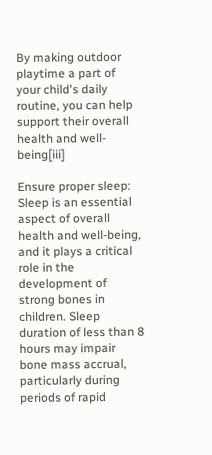By making outdoor playtime a part of your child's daily routine, you can help support their overall health and well-being[iii]

Ensure proper sleep: Sleep is an essential aspect of overall health and well-being, and it plays a critical role in the development of strong bones in children. Sleep duration of less than 8 hours may impair bone mass accrual, particularly during periods of rapid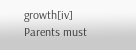growth[iv] Parents must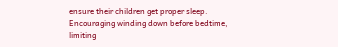ensure their children get proper sleep. Encouraging winding down before bedtime, limiting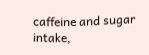caffeine and sugar intake,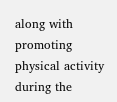along with promoting physical activity during the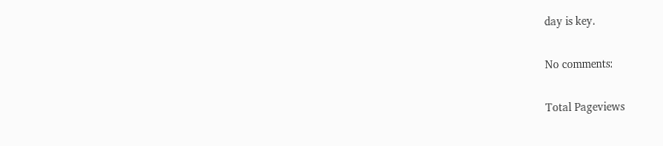day is key.

No comments:

Total Pageviews